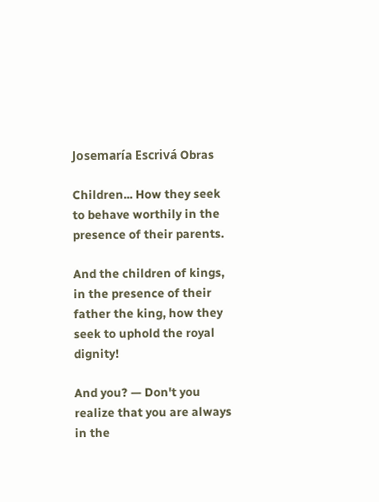Josemaría Escrivá Obras

Children... How they seek to behave worthily in the presence of their parents.

And the children of kings, in the presence of their father the king, how they seek to uphold the royal dignity!

And you? — Don't you realize that you are always in the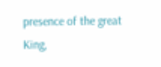presence of the great King,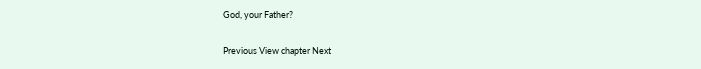God, your Father?

Previous View chapter Next